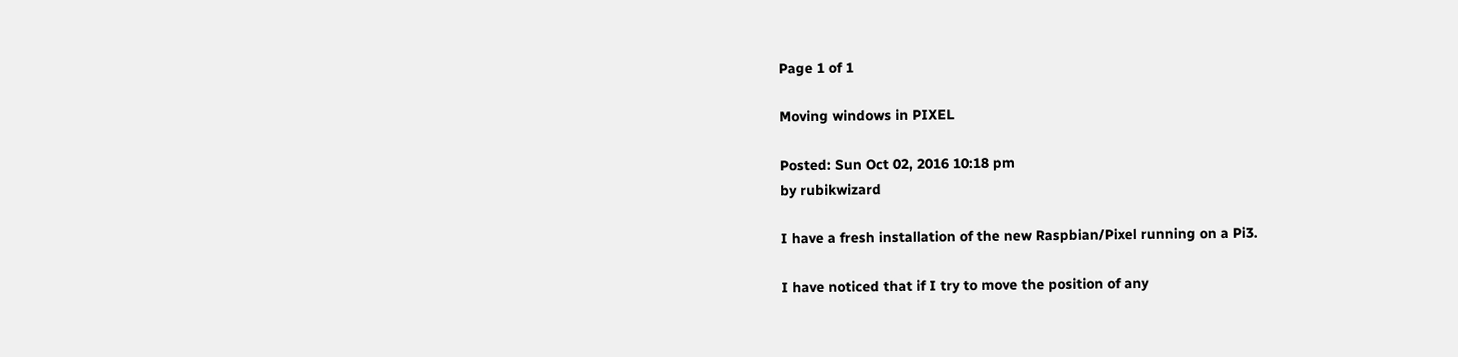Page 1 of 1

Moving windows in PIXEL

Posted: Sun Oct 02, 2016 10:18 pm
by rubikwizard

I have a fresh installation of the new Raspbian/Pixel running on a Pi3.

I have noticed that if I try to move the position of any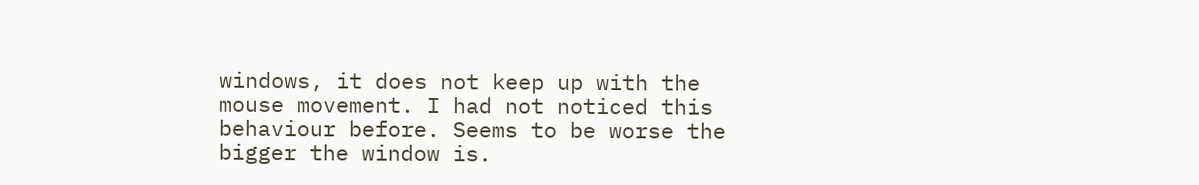windows, it does not keep up with the mouse movement. I had not noticed this behaviour before. Seems to be worse the bigger the window is.